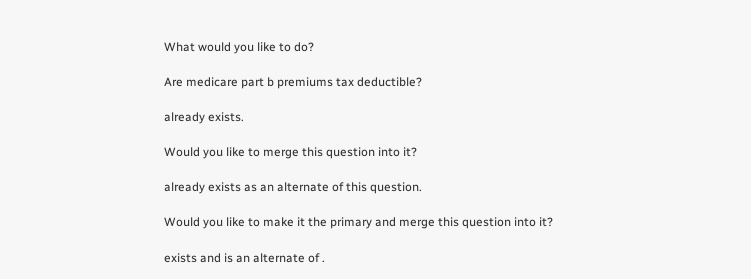What would you like to do?

Are medicare part b premiums tax deductible?

already exists.

Would you like to merge this question into it?

already exists as an alternate of this question.

Would you like to make it the primary and merge this question into it?

exists and is an alternate of .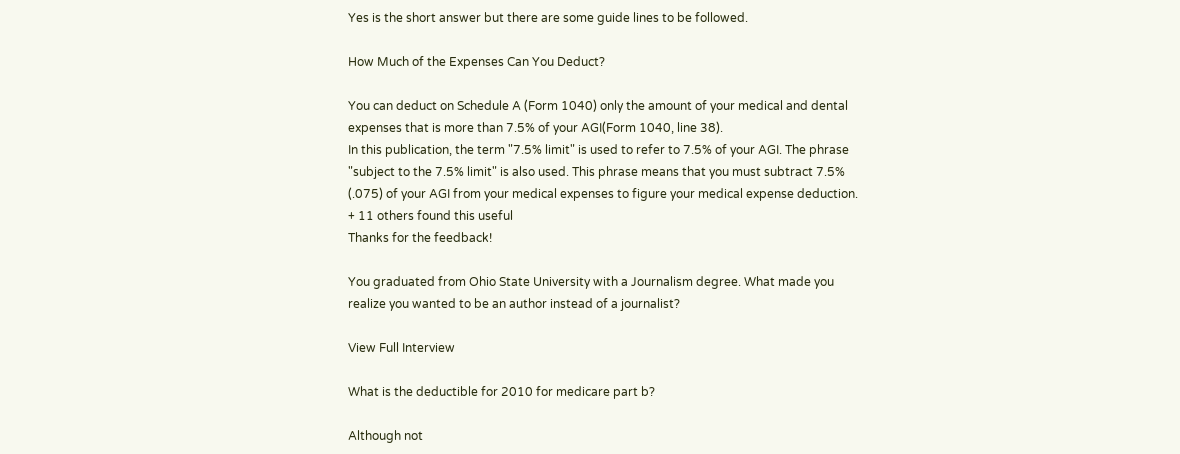Yes is the short answer but there are some guide lines to be followed.

How Much of the Expenses Can You Deduct?

You can deduct on Schedule A (Form 1040) only the amount of your medical and dental expenses that is more than 7.5% of your AGI(Form 1040, line 38).
In this publication, the term "7.5% limit" is used to refer to 7.5% of your AGI. The phrase "subject to the 7.5% limit" is also used. This phrase means that you must subtract 7.5% (.075) of your AGI from your medical expenses to figure your medical expense deduction.
+ 11 others found this useful
Thanks for the feedback!

You graduated from Ohio State University with a Journalism degree. What made you realize you wanted to be an author instead of a journalist?

View Full Interview

What is the deductible for 2010 for medicare part b?

Although not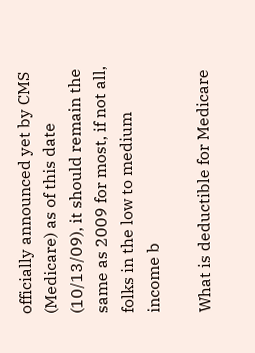officially announced yet by CMS (Medicare) as of this date (10/13/09), it should remain the same as 2009 for most, if not all, folks in the low to medium income b

What is deductible for Medicare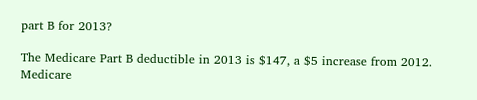part B for 2013?

The Medicare Part B deductible in 2013 is $147, a $5 increase from 2012. Medicare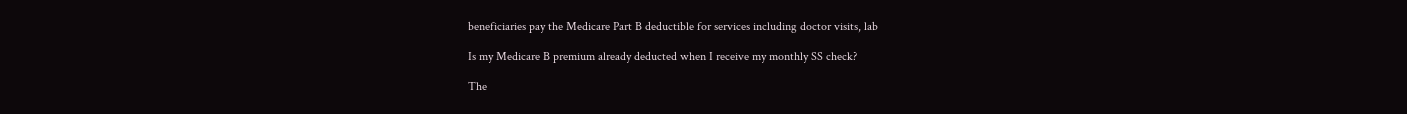beneficiaries pay the Medicare Part B deductible for services including doctor visits, lab

Is my Medicare B premium already deducted when I receive my monthly SS check?

The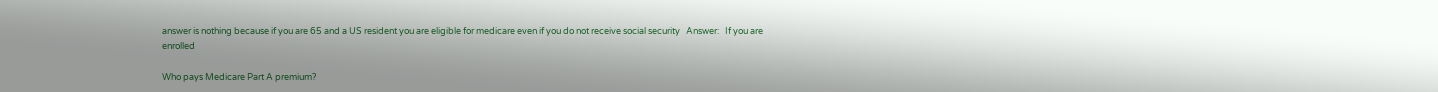answer is nothing because if you are 65 and a US resident you are eligible for medicare even if you do not receive social security   Answer:   If you are enrolled

Who pays Medicare Part A premium?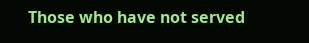Those who have not served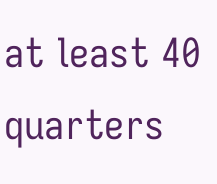at least 40 quarters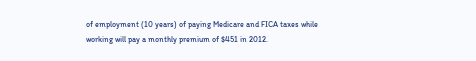of employment (10 years) of paying Medicare and FICA taxes while working will pay a monthly premium of $451 in 2012.